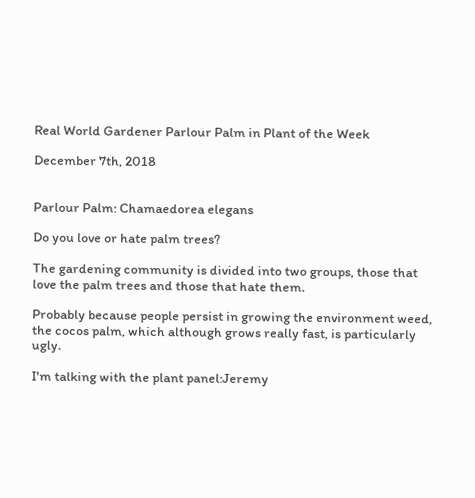Real World Gardener Parlour Palm in Plant of the Week

December 7th, 2018


Parlour Palm: Chamaedorea elegans

Do you love or hate palm trees?

The gardening community is divided into two groups, those that love the palm trees and those that hate them.

Probably because people persist in growing the environment weed, the cocos palm, which although grows really fast, is particularly ugly.

I'm talking with the plant panel:Jeremy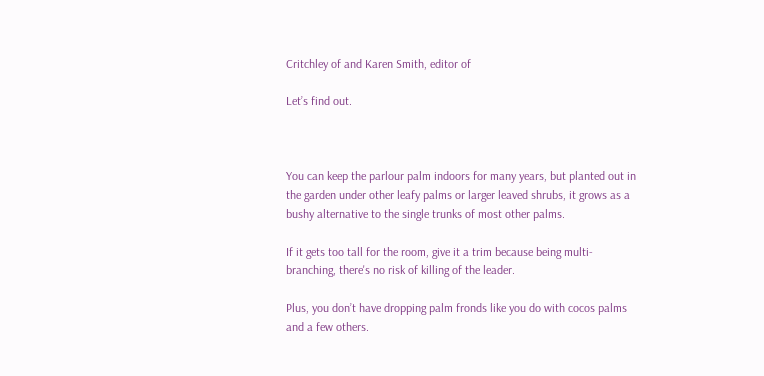Critchley of and Karen Smith, editor of

Let’s find out.



You can keep the parlour palm indoors for many years, but planted out in the garden under other leafy palms or larger leaved shrubs, it grows as a bushy alternative to the single trunks of most other palms.

If it gets too tall for the room, give it a trim because being multi-branching, there's no risk of killing of the leader.

Plus, you don’t have dropping palm fronds like you do with cocos palms and a few others.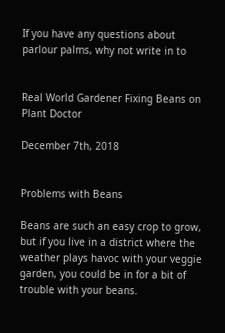If you have any questions about parlour palms, why not write in to


Real World Gardener Fixing Beans on Plant Doctor

December 7th, 2018


Problems with Beans

Beans are such an easy crop to grow, but if you live in a district where the weather plays havoc with your veggie garden, you could be in for a bit of trouble with your beans.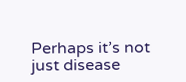Perhaps it’s not just disease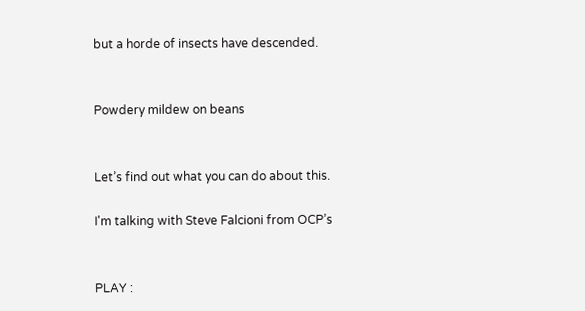but a horde of insects have descended.


Powdery mildew on beans


Let’s find out what you can do about this.

I'm talking with Steve Falcioni from OCP’s


PLAY :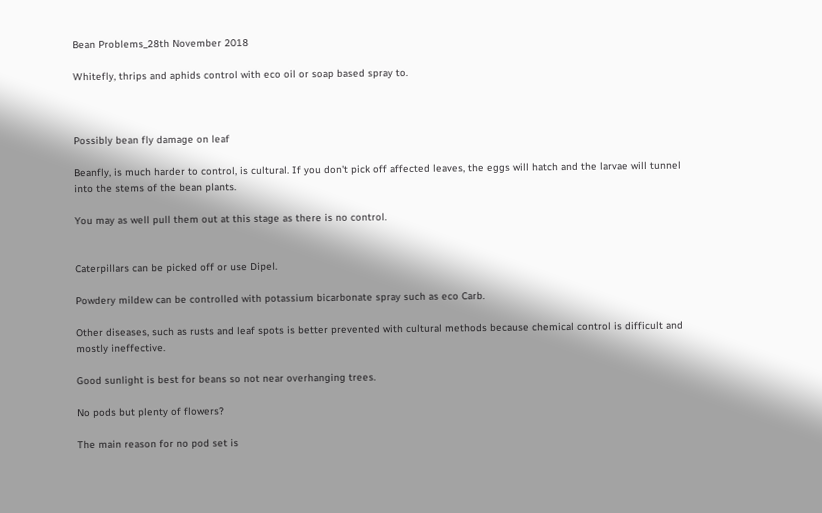Bean Problems_28th November 2018

Whitefly, thrips and aphids control with eco oil or soap based spray to.



Possibly bean fly damage on leaf

Beanfly, is much harder to control, is cultural. If you don't pick off affected leaves, the eggs will hatch and the larvae will tunnel into the stems of the bean plants.

You may as well pull them out at this stage as there is no control.


Caterpillars can be picked off or use Dipel.

Powdery mildew can be controlled with potassium bicarbonate spray such as eco Carb.

Other diseases, such as rusts and leaf spots is better prevented with cultural methods because chemical control is difficult and mostly ineffective.

Good sunlight is best for beans so not near overhanging trees.

No pods but plenty of flowers?

The main reason for no pod set is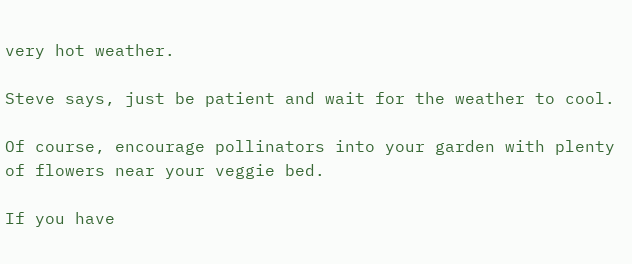very hot weather.

Steve says, just be patient and wait for the weather to cool.

Of course, encourage pollinators into your garden with plenty of flowers near your veggie bed.

If you have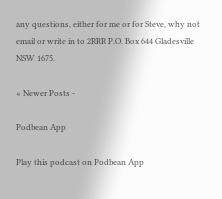any questions, either for me or for Steve, why not email or write in to 2RRR P.O. Box 644 Gladesville NSW 1675.

« Newer Posts -

Podbean App

Play this podcast on Podbean App